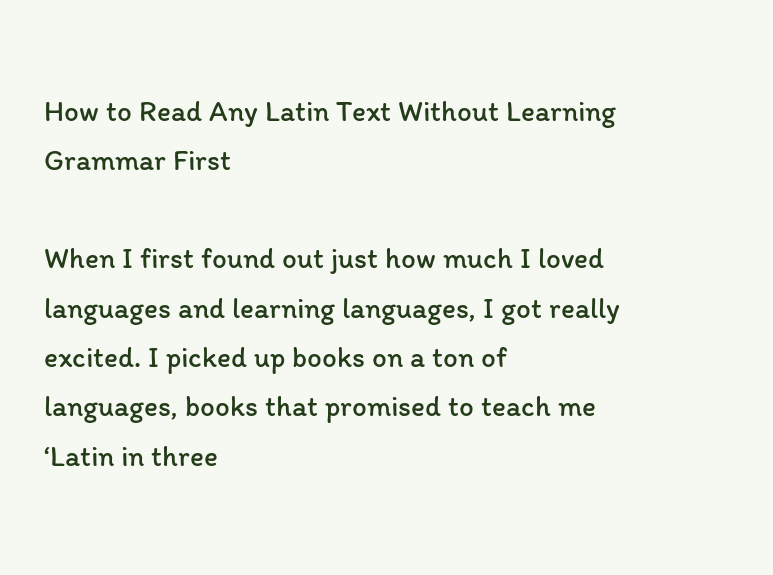How to Read Any Latin Text Without Learning Grammar First

When I first found out just how much I loved languages and learning languages, I got really excited. I picked up books on a ton of languages, books that promised to teach me ‘Latin in three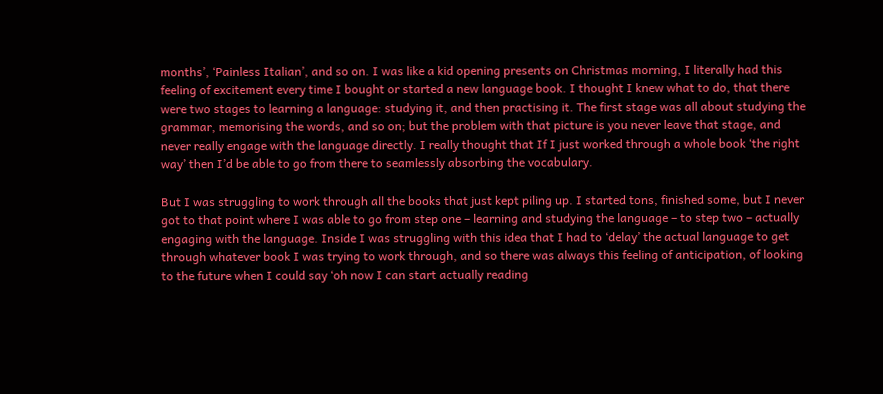months’, ‘Painless Italian’, and so on. I was like a kid opening presents on Christmas morning, I literally had this feeling of excitement every time I bought or started a new language book. I thought I knew what to do, that there were two stages to learning a language: studying it, and then practising it. The first stage was all about studying the grammar, memorising the words, and so on; but the problem with that picture is you never leave that stage, and never really engage with the language directly. I really thought that If I just worked through a whole book ‘the right way’ then I’d be able to go from there to seamlessly absorbing the vocabulary.

But I was struggling to work through all the books that just kept piling up. I started tons, finished some, but I never got to that point where I was able to go from step one – learning and studying the language – to step two – actually engaging with the language. Inside I was struggling with this idea that I had to ‘delay’ the actual language to get through whatever book I was trying to work through, and so there was always this feeling of anticipation, of looking to the future when I could say ‘oh now I can start actually reading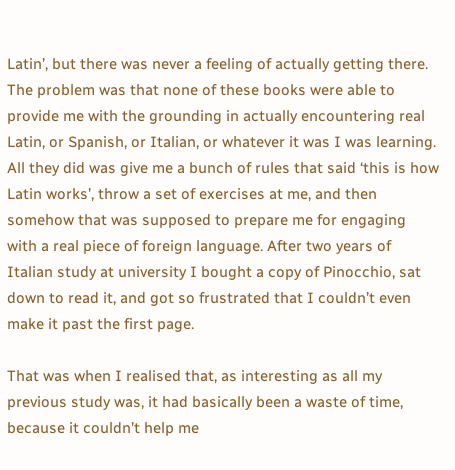Latin’, but there was never a feeling of actually getting there. The problem was that none of these books were able to provide me with the grounding in actually encountering real Latin, or Spanish, or Italian, or whatever it was I was learning. All they did was give me a bunch of rules that said ‘this is how Latin works’, throw a set of exercises at me, and then somehow that was supposed to prepare me for engaging with a real piece of foreign language. After two years of Italian study at university I bought a copy of Pinocchio, sat down to read it, and got so frustrated that I couldn’t even make it past the first page.

That was when I realised that, as interesting as all my previous study was, it had basically been a waste of time, because it couldn’t help me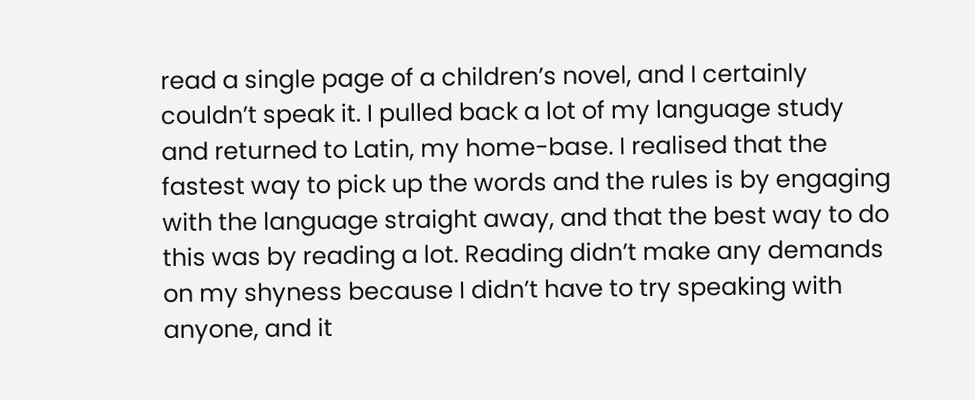read a single page of a children’s novel, and I certainly couldn’t speak it. I pulled back a lot of my language study and returned to Latin, my home-base. I realised that the fastest way to pick up the words and the rules is by engaging with the language straight away, and that the best way to do this was by reading a lot. Reading didn’t make any demands on my shyness because I didn’t have to try speaking with anyone, and it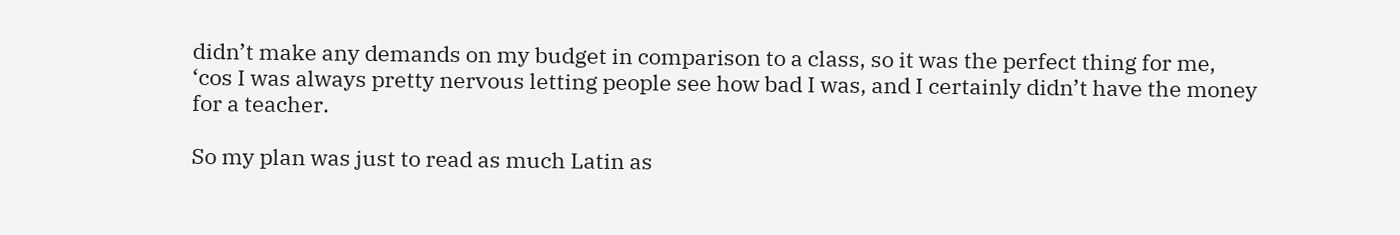didn’t make any demands on my budget in comparison to a class, so it was the perfect thing for me, ‘cos I was always pretty nervous letting people see how bad I was, and I certainly didn’t have the money for a teacher.

So my plan was just to read as much Latin as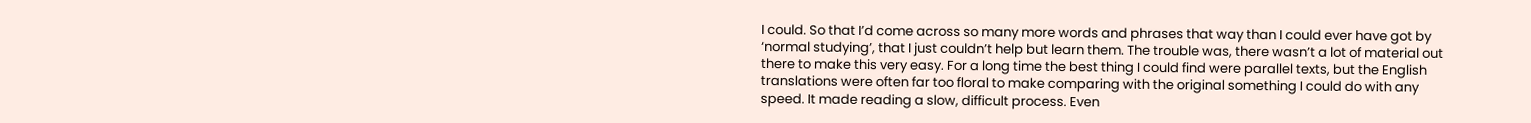I could. So that I’d come across so many more words and phrases that way than I could ever have got by ‘normal studying’, that I just couldn’t help but learn them. The trouble was, there wasn’t a lot of material out there to make this very easy. For a long time the best thing I could find were parallel texts, but the English translations were often far too floral to make comparing with the original something I could do with any speed. It made reading a slow, difficult process. Even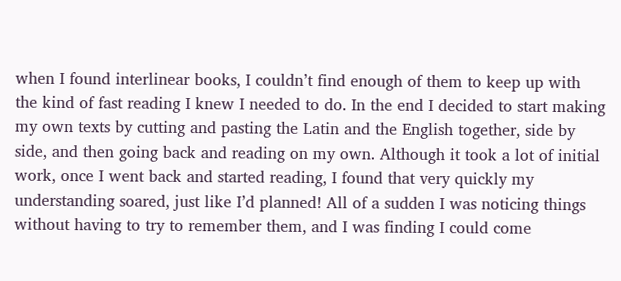when I found interlinear books, I couldn’t find enough of them to keep up with the kind of fast reading I knew I needed to do. In the end I decided to start making my own texts by cutting and pasting the Latin and the English together, side by side, and then going back and reading on my own. Although it took a lot of initial work, once I went back and started reading, I found that very quickly my understanding soared, just like I’d planned! All of a sudden I was noticing things without having to try to remember them, and I was finding I could come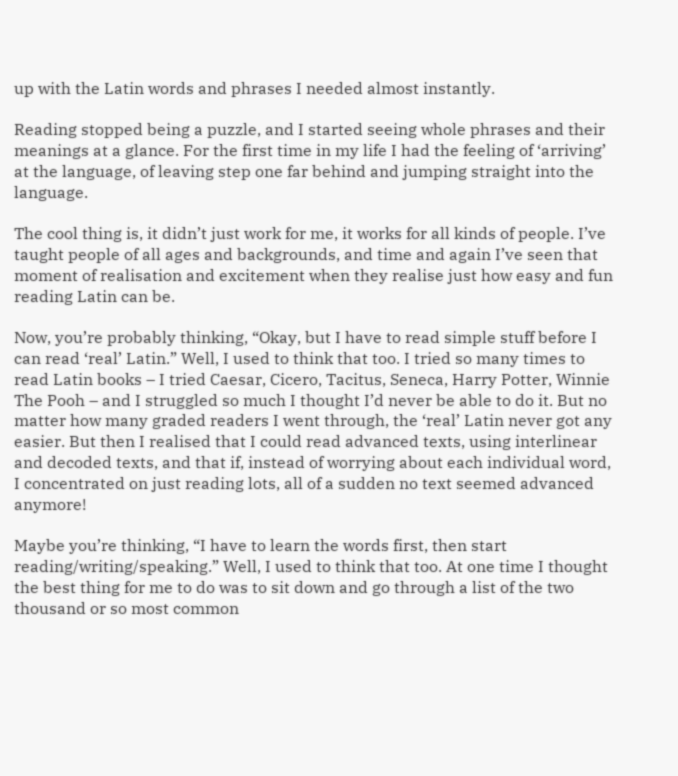up with the Latin words and phrases I needed almost instantly.

Reading stopped being a puzzle, and I started seeing whole phrases and their meanings at a glance. For the first time in my life I had the feeling of ‘arriving’ at the language, of leaving step one far behind and jumping straight into the language.

The cool thing is, it didn’t just work for me, it works for all kinds of people. I’ve taught people of all ages and backgrounds, and time and again I’ve seen that moment of realisation and excitement when they realise just how easy and fun reading Latin can be.

Now, you’re probably thinking, “Okay, but I have to read simple stuff before I can read ‘real’ Latin.” Well, I used to think that too. I tried so many times to read Latin books – I tried Caesar, Cicero, Tacitus, Seneca, Harry Potter, Winnie The Pooh – and I struggled so much I thought I’d never be able to do it. But no matter how many graded readers I went through, the ‘real’ Latin never got any easier. But then I realised that I could read advanced texts, using interlinear and decoded texts, and that if, instead of worrying about each individual word, I concentrated on just reading lots, all of a sudden no text seemed advanced anymore!

Maybe you’re thinking, “I have to learn the words first, then start reading/writing/speaking.” Well, I used to think that too. At one time I thought the best thing for me to do was to sit down and go through a list of the two thousand or so most common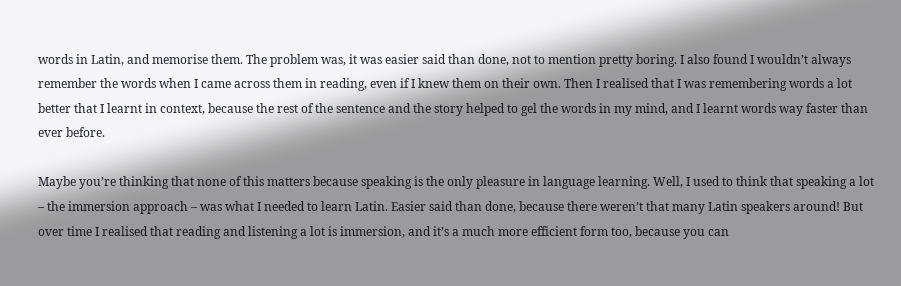words in Latin, and memorise them. The problem was, it was easier said than done, not to mention pretty boring. I also found I wouldn’t always remember the words when I came across them in reading, even if I knew them on their own. Then I realised that I was remembering words a lot better that I learnt in context, because the rest of the sentence and the story helped to gel the words in my mind, and I learnt words way faster than ever before.

Maybe you’re thinking that none of this matters because speaking is the only pleasure in language learning. Well, I used to think that speaking a lot – the immersion approach – was what I needed to learn Latin. Easier said than done, because there weren’t that many Latin speakers around! But over time I realised that reading and listening a lot is immersion, and it’s a much more efficient form too, because you can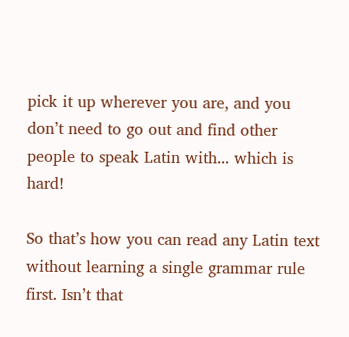pick it up wherever you are, and you don’t need to go out and find other people to speak Latin with... which is hard!

So that’s how you can read any Latin text without learning a single grammar rule first. Isn’t that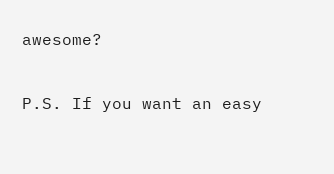awesome?

P.S. If you want an easy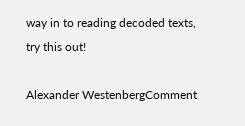way in to reading decoded texts, try this out!

Alexander WestenbergComment